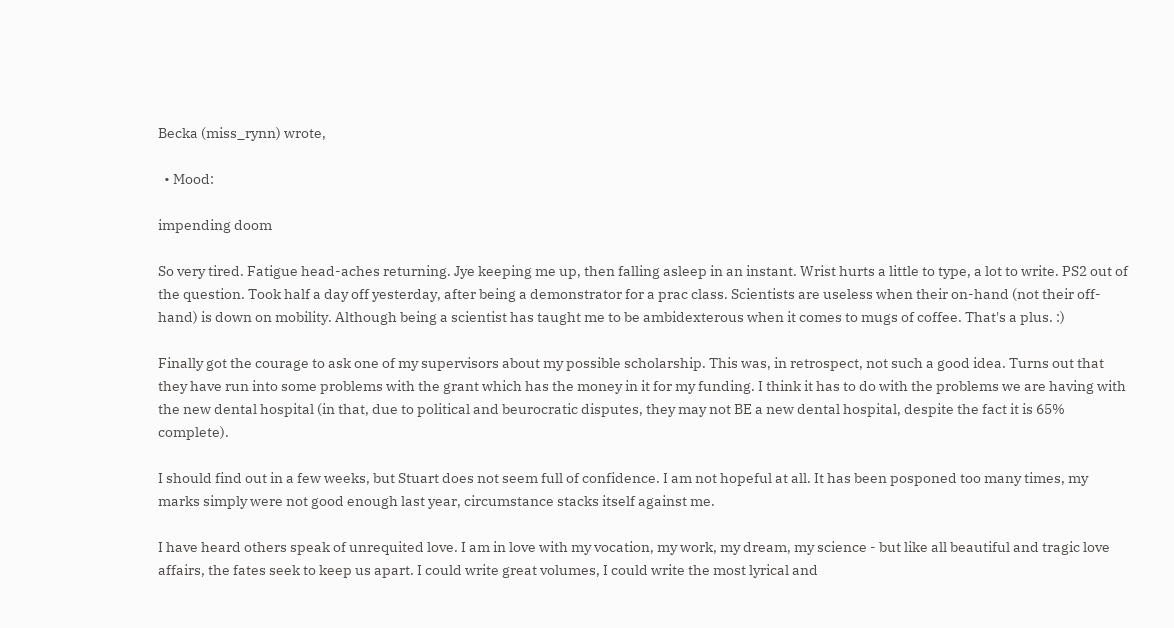Becka (miss_rynn) wrote,

  • Mood:

impending doom

So very tired. Fatigue head-aches returning. Jye keeping me up, then falling asleep in an instant. Wrist hurts a little to type, a lot to write. PS2 out of the question. Took half a day off yesterday, after being a demonstrator for a prac class. Scientists are useless when their on-hand (not their off-hand) is down on mobility. Although being a scientist has taught me to be ambidexterous when it comes to mugs of coffee. That's a plus. :)

Finally got the courage to ask one of my supervisors about my possible scholarship. This was, in retrospect, not such a good idea. Turns out that they have run into some problems with the grant which has the money in it for my funding. I think it has to do with the problems we are having with the new dental hospital (in that, due to political and beurocratic disputes, they may not BE a new dental hospital, despite the fact it is 65% complete).

I should find out in a few weeks, but Stuart does not seem full of confidence. I am not hopeful at all. It has been posponed too many times, my marks simply were not good enough last year, circumstance stacks itself against me.

I have heard others speak of unrequited love. I am in love with my vocation, my work, my dream, my science - but like all beautiful and tragic love affairs, the fates seek to keep us apart. I could write great volumes, I could write the most lyrical and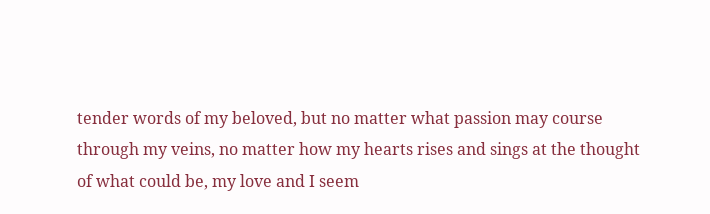tender words of my beloved, but no matter what passion may course through my veins, no matter how my hearts rises and sings at the thought of what could be, my love and I seem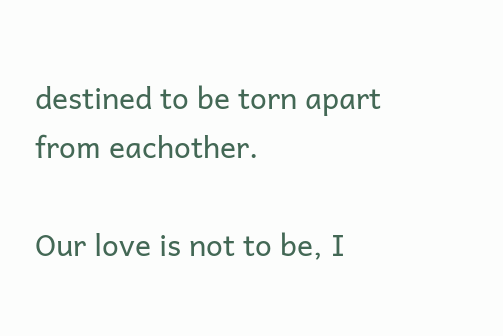destined to be torn apart from eachother.

Our love is not to be, I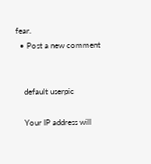fear.
  • Post a new comment


    default userpic

    Your IP address will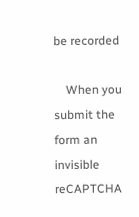be recorded

    When you submit the form an invisible reCAPTCHA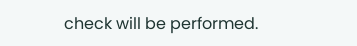check will be performed.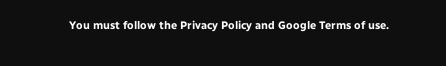You must follow the Privacy Policy and Google Terms of use.